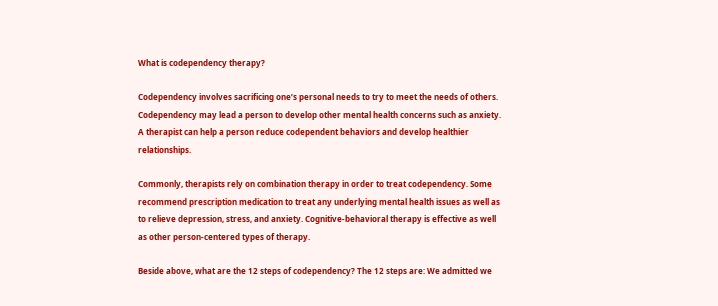What is codependency therapy?

Codependency involves sacrificing one’s personal needs to try to meet the needs of others. Codependency may lead a person to develop other mental health concerns such as anxiety. A therapist can help a person reduce codependent behaviors and develop healthier relationships.

Commonly, therapists rely on combination therapy in order to treat codependency. Some recommend prescription medication to treat any underlying mental health issues as well as to relieve depression, stress, and anxiety. Cognitive-behavioral therapy is effective as well as other person-centered types of therapy.

Beside above, what are the 12 steps of codependency? The 12 steps are: We admitted we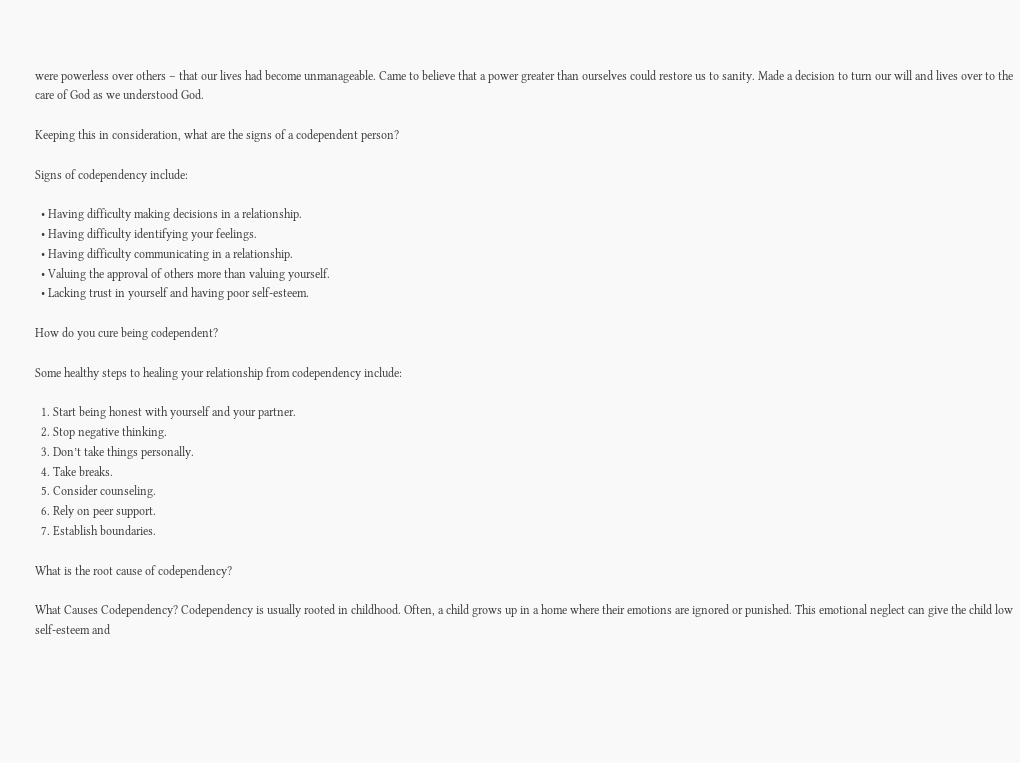were powerless over others – that our lives had become unmanageable. Came to believe that a power greater than ourselves could restore us to sanity. Made a decision to turn our will and lives over to the care of God as we understood God.

Keeping this in consideration, what are the signs of a codependent person?

Signs of codependency include:

  • Having difficulty making decisions in a relationship.
  • Having difficulty identifying your feelings.
  • Having difficulty communicating in a relationship.
  • Valuing the approval of others more than valuing yourself.
  • Lacking trust in yourself and having poor self-esteem.

How do you cure being codependent?

Some healthy steps to healing your relationship from codependency include:

  1. Start being honest with yourself and your partner.
  2. Stop negative thinking.
  3. Don’t take things personally.
  4. Take breaks.
  5. Consider counseling.
  6. Rely on peer support.
  7. Establish boundaries.

What is the root cause of codependency?

What Causes Codependency? Codependency is usually rooted in childhood. Often, a child grows up in a home where their emotions are ignored or punished. This emotional neglect can give the child low self-esteem and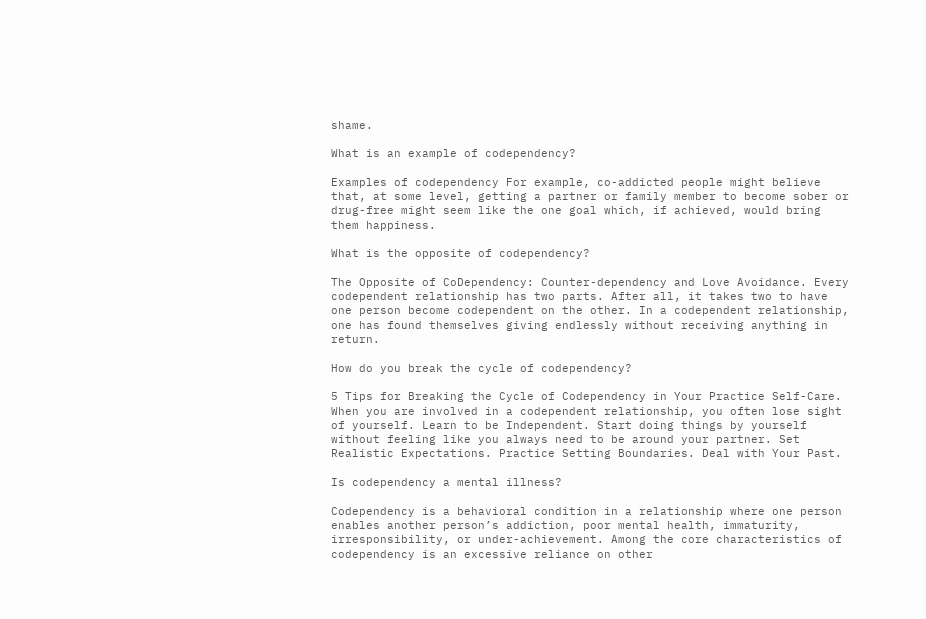shame.

What is an example of codependency?

Examples of codependency For example, co-addicted people might believe that, at some level, getting a partner or family member to become sober or drug-free might seem like the one goal which, if achieved, would bring them happiness.

What is the opposite of codependency?

The Opposite of CoDependency: Counter-dependency and Love Avoidance. Every codependent relationship has two parts. After all, it takes two to have one person become codependent on the other. In a codependent relationship, one has found themselves giving endlessly without receiving anything in return.

How do you break the cycle of codependency?

5 Tips for Breaking the Cycle of Codependency in Your Practice Self-Care. When you are involved in a codependent relationship, you often lose sight of yourself. Learn to be Independent. Start doing things by yourself without feeling like you always need to be around your partner. Set Realistic Expectations. Practice Setting Boundaries. Deal with Your Past.

Is codependency a mental illness?

Codependency is a behavioral condition in a relationship where one person enables another person’s addiction, poor mental health, immaturity, irresponsibility, or under-achievement. Among the core characteristics of codependency is an excessive reliance on other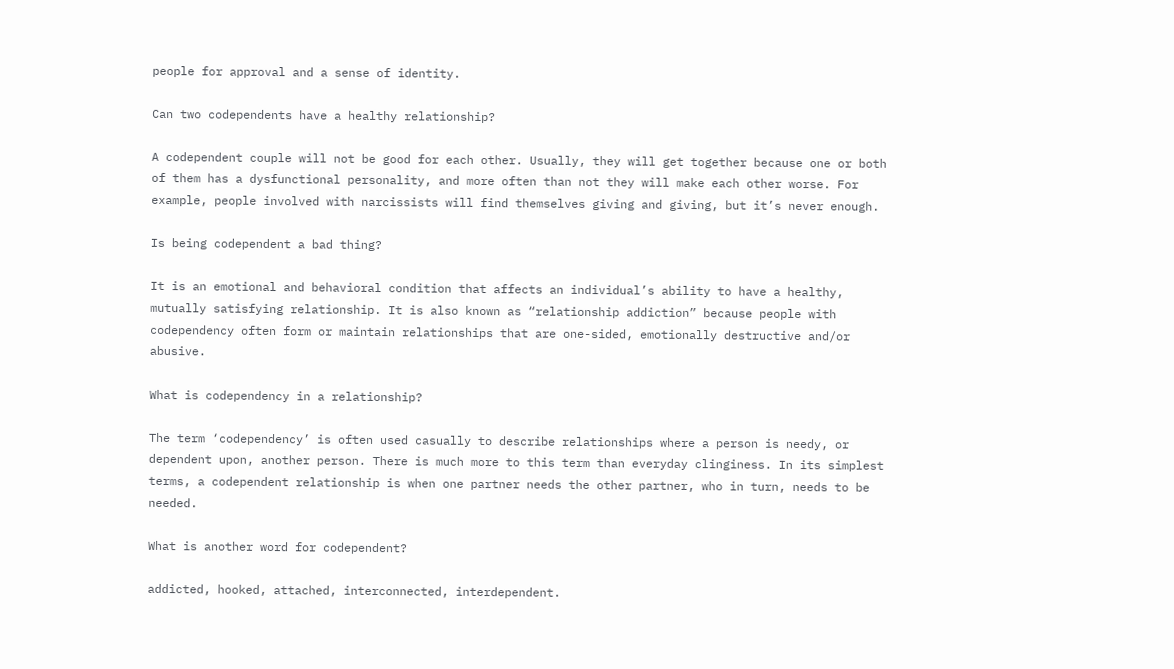people for approval and a sense of identity.

Can two codependents have a healthy relationship?

A codependent couple will not be good for each other. Usually, they will get together because one or both of them has a dysfunctional personality, and more often than not they will make each other worse. For example, people involved with narcissists will find themselves giving and giving, but it’s never enough.

Is being codependent a bad thing?

It is an emotional and behavioral condition that affects an individual’s ability to have a healthy, mutually satisfying relationship. It is also known as “relationship addiction” because people with codependency often form or maintain relationships that are one-sided, emotionally destructive and/or abusive.

What is codependency in a relationship?

The term ‘codependency’ is often used casually to describe relationships where a person is needy, or dependent upon, another person. There is much more to this term than everyday clinginess. In its simplest terms, a codependent relationship is when one partner needs the other partner, who in turn, needs to be needed.

What is another word for codependent?

addicted, hooked, attached, interconnected, interdependent.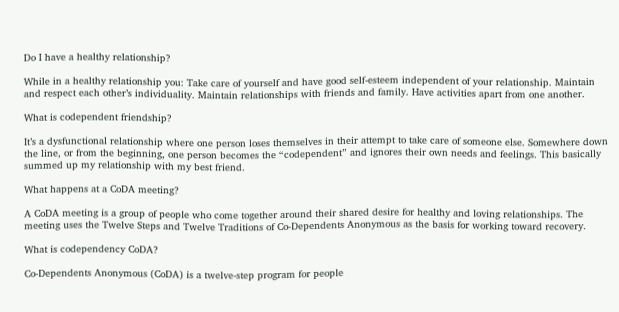Do I have a healthy relationship?

While in a healthy relationship you: Take care of yourself and have good self-esteem independent of your relationship. Maintain and respect each other’s individuality. Maintain relationships with friends and family. Have activities apart from one another.

What is codependent friendship?

It’s a dysfunctional relationship where one person loses themselves in their attempt to take care of someone else. Somewhere down the line, or from the beginning, one person becomes the “codependent” and ignores their own needs and feelings. This basically summed up my relationship with my best friend.

What happens at a CoDA meeting?

A CoDA meeting is a group of people who come together around their shared desire for healthy and loving relationships. The meeting uses the Twelve Steps and Twelve Traditions of Co-Dependents Anonymous as the basis for working toward recovery.

What is codependency CoDA?

Co-Dependents Anonymous (CoDA) is a twelve-step program for people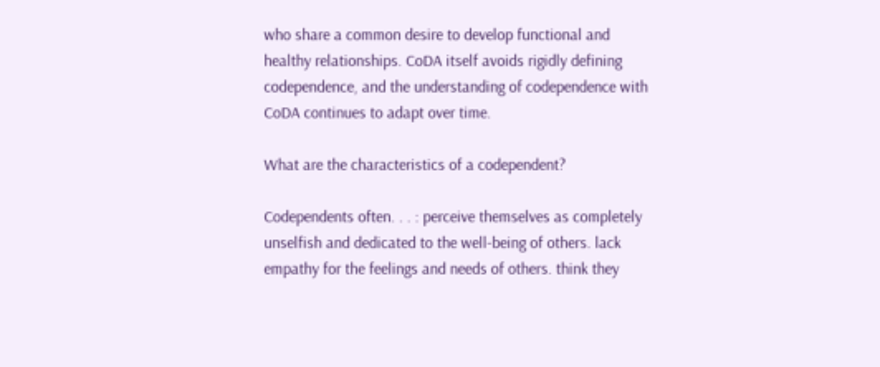who share a common desire to develop functional and healthy relationships. CoDA itself avoids rigidly defining codependence, and the understanding of codependence with CoDA continues to adapt over time.

What are the characteristics of a codependent?

Codependents often. . . : perceive themselves as completely unselfish and dedicated to the well-being of others. lack empathy for the feelings and needs of others. think they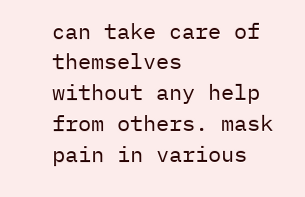can take care of themselves without any help from others. mask pain in various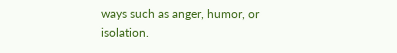ways such as anger, humor, or isolation.